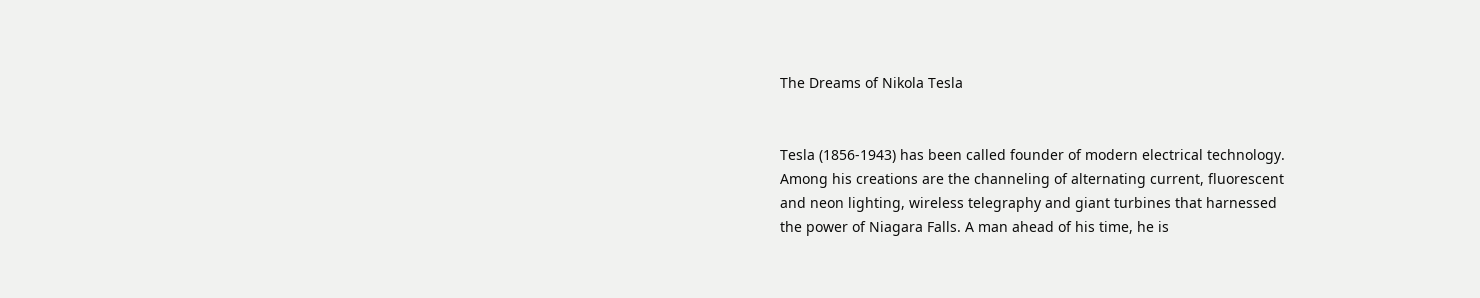The Dreams of Nikola Tesla


Tesla (1856-1943) has been called founder of modern electrical technology.
Among his creations are the channeling of alternating current, fluorescent
and neon lighting, wireless telegraphy and giant turbines that harnessed
the power of Niagara Falls. A man ahead of his time, he is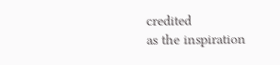credited
as the inspiration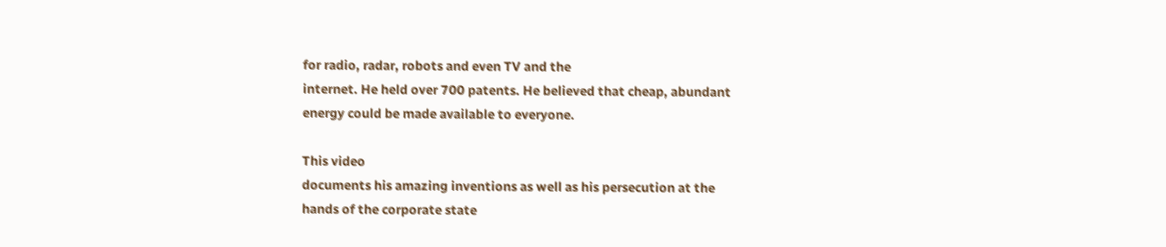for radio, radar, robots and even TV and the
internet. He held over 700 patents. He believed that cheap, abundant
energy could be made available to everyone.

This video
documents his amazing inventions as well as his persecution at the
hands of the corporate state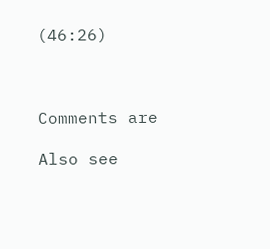(46:26)



Comments are

Also see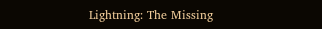Lightning: The Missing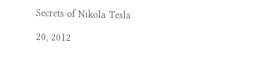Secrets of Nikola Tesla

20, 2012